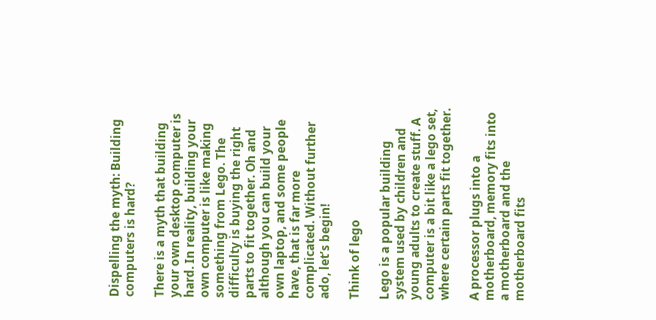Dispelling the myth: Building computers is hard?

There is a myth that building your own desktop computer is hard. In reality, building your own computer is like making something from Lego. The difficulty is buying the right parts to fit together. Oh and although you can build your own laptop, and some people have, that is far more complicated. Without further ado, let’s begin!

Think of lego

Lego is a popular building system used by children and young adults to create stuff. A computer is a bit like a lego set, where certain parts fit together.

A processor plugs into a motherboard, memory fits into a motherboard and the motherboard fits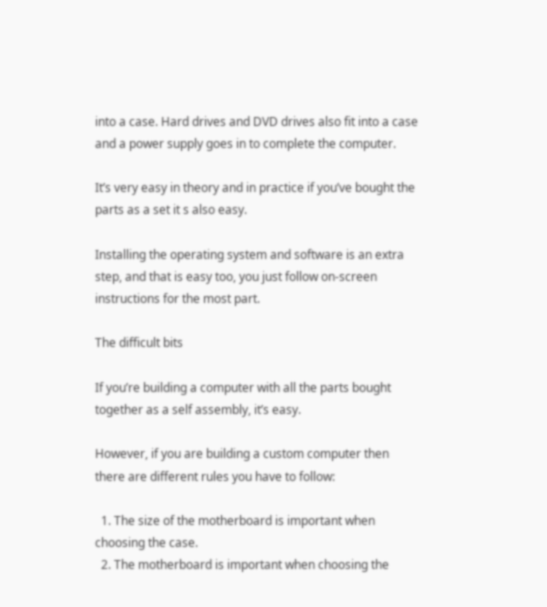into a case. Hard drives and DVD drives also fit into a case and a power supply goes in to complete the computer.

It’s very easy in theory and in practice if you’ve bought the parts as a set it s also easy.

Installing the operating system and software is an extra step, and that is easy too, you just follow on-screen instructions for the most part.

The difficult bits

If you’re building a computer with all the parts bought together as a self assembly, it’s easy.

However, if you are building a custom computer then there are different rules you have to follow:

  1. The size of the motherboard is important when choosing the case.
  2. The motherboard is important when choosing the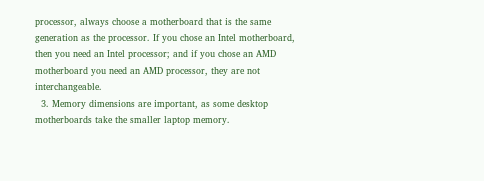processor, always choose a motherboard that is the same generation as the processor. If you chose an Intel motherboard, then you need an Intel processor; and if you chose an AMD motherboard you need an AMD processor, they are not interchangeable.
  3. Memory dimensions are important, as some desktop motherboards take the smaller laptop memory.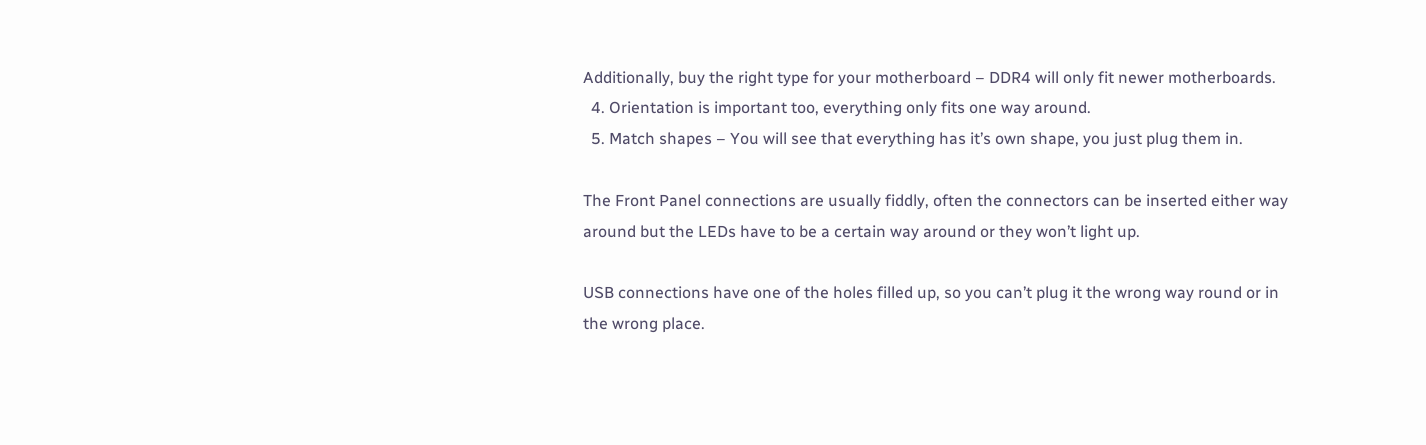Additionally, buy the right type for your motherboard – DDR4 will only fit newer motherboards.
  4. Orientation is important too, everything only fits one way around.
  5. Match shapes – You will see that everything has it’s own shape, you just plug them in.

The Front Panel connections are usually fiddly, often the connectors can be inserted either way around but the LEDs have to be a certain way around or they won’t light up.

USB connections have one of the holes filled up, so you can’t plug it the wrong way round or in the wrong place.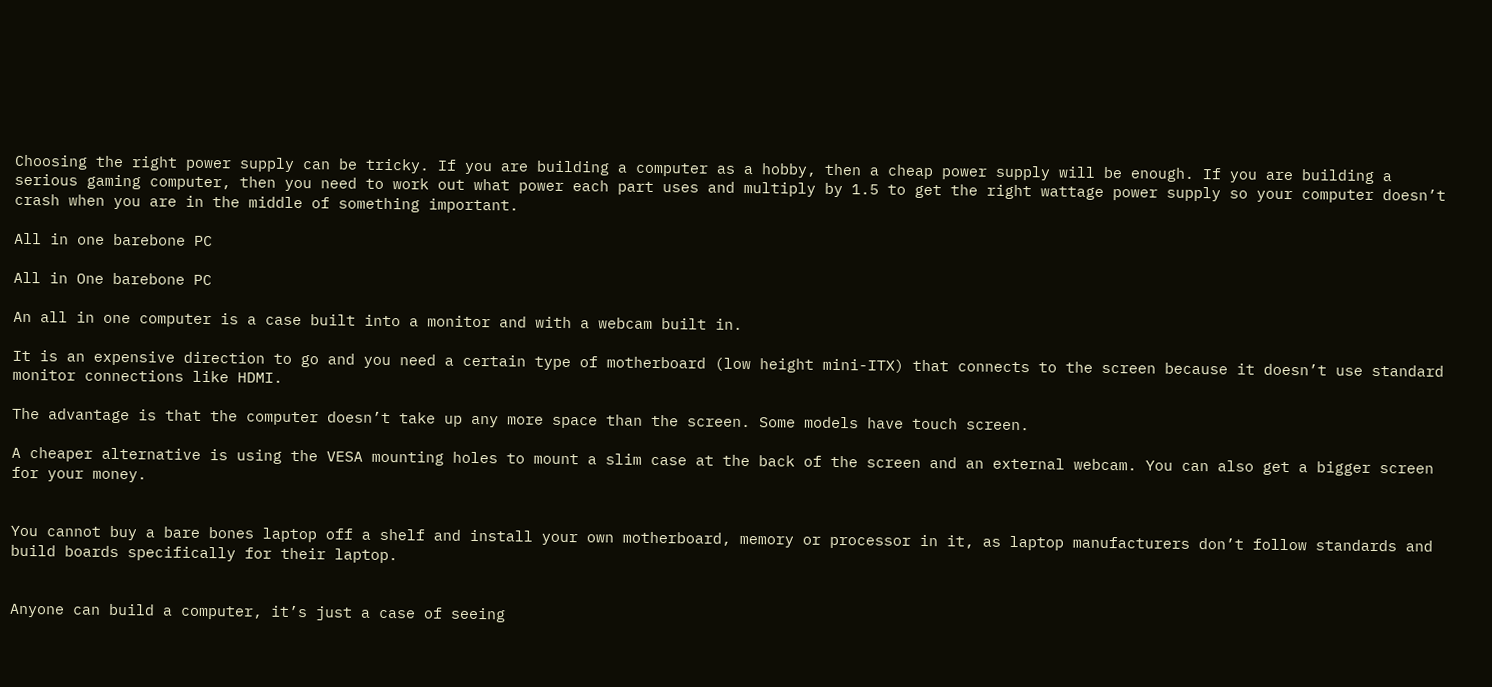Choosing the right power supply can be tricky. If you are building a computer as a hobby, then a cheap power supply will be enough. If you are building a serious gaming computer, then you need to work out what power each part uses and multiply by 1.5 to get the right wattage power supply so your computer doesn’t crash when you are in the middle of something important.

All in one barebone PC

All in One barebone PC

An all in one computer is a case built into a monitor and with a webcam built in.

It is an expensive direction to go and you need a certain type of motherboard (low height mini-ITX) that connects to the screen because it doesn’t use standard monitor connections like HDMI.

The advantage is that the computer doesn’t take up any more space than the screen. Some models have touch screen.

A cheaper alternative is using the VESA mounting holes to mount a slim case at the back of the screen and an external webcam. You can also get a bigger screen for your money.


You cannot buy a bare bones laptop off a shelf and install your own motherboard, memory or processor in it, as laptop manufacturers don’t follow standards and build boards specifically for their laptop.


Anyone can build a computer, it’s just a case of seeing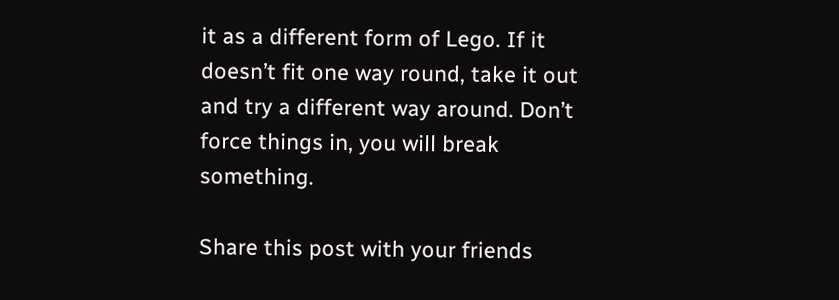it as a different form of Lego. If it doesn’t fit one way round, take it out and try a different way around. Don’t force things in, you will break something.

Share this post with your friends